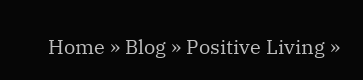Home » Blog » Positive Living »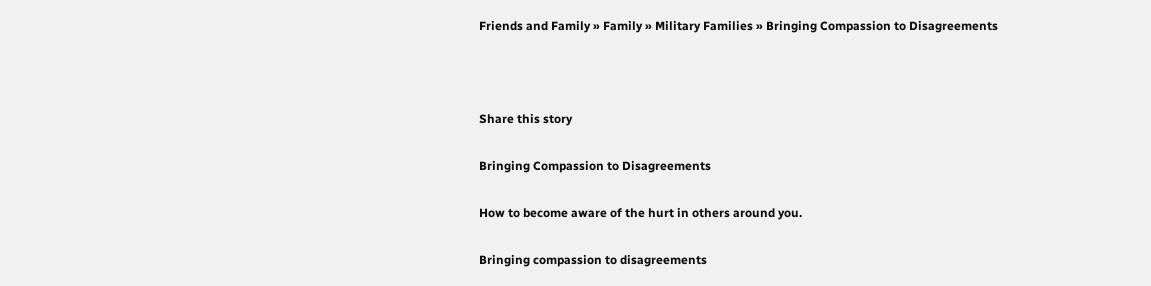Friends and Family » Family » Military Families » Bringing Compassion to Disagreements



Share this story

Bringing Compassion to Disagreements

How to become aware of the hurt in others around you.

Bringing compassion to disagreements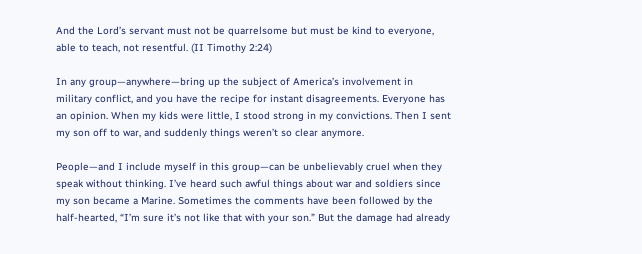And the Lord’s servant must not be quarrelsome but must be kind to everyone, able to teach, not resentful. (II Timothy 2:24)

In any group—anywhere—bring up the subject of America’s involvement in military conflict, and you have the recipe for instant disagreements. Everyone has an opinion. When my kids were little, I stood strong in my convictions. Then I sent my son off to war, and suddenly things weren’t so clear anymore.

People—and I include myself in this group—can be unbelievably cruel when they speak without thinking. I’ve heard such awful things about war and soldiers since my son became a Marine. Sometimes the comments have been followed by the half-hearted, “I’m sure it’s not like that with your son.” But the damage had already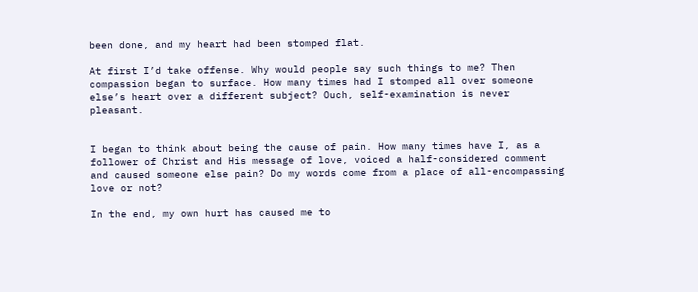been done, and my heart had been stomped flat.

At first I’d take offense. Why would people say such things to me? Then compassion began to surface. How many times had I stomped all over someone else’s heart over a different subject? Ouch, self-examination is never pleasant.


I began to think about being the cause of pain. How many times have I, as a follower of Christ and His message of love, voiced a half-considered comment and caused someone else pain? Do my words come from a place of all-encompassing love or not?

In the end, my own hurt has caused me to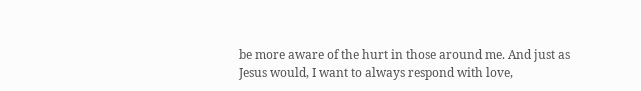be more aware of the hurt in those around me. And just as Jesus would, I want to always respond with love,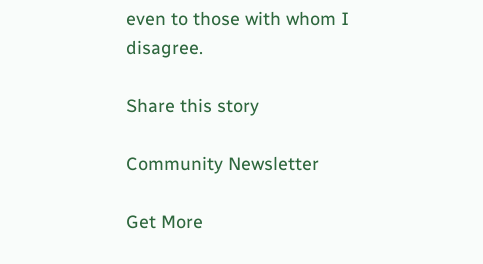even to those with whom I disagree.

Share this story

Community Newsletter

Get More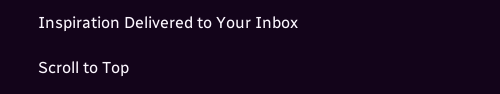Inspiration Delivered to Your Inbox

Scroll to Top